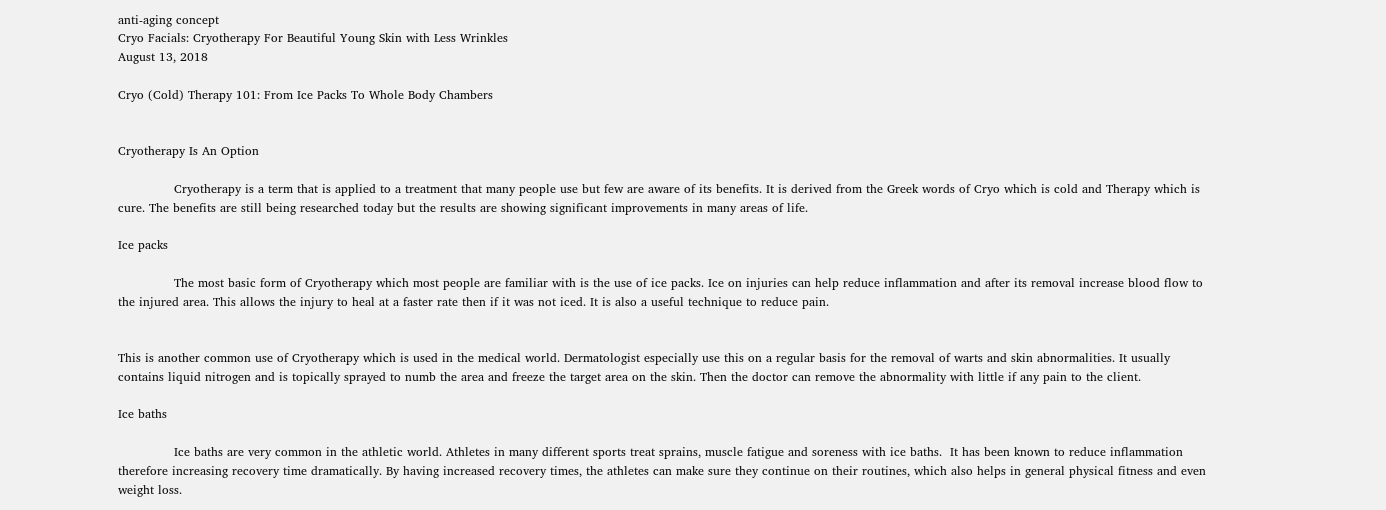anti-aging concept
Cryo Facials: Cryotherapy For Beautiful Young Skin with Less Wrinkles
August 13, 2018

Cryo (Cold) Therapy 101: From Ice Packs To Whole Body Chambers


Cryotherapy Is An Option

              Cryotherapy is a term that is applied to a treatment that many people use but few are aware of its benefits. It is derived from the Greek words of Cryo which is cold and Therapy which is cure. The benefits are still being researched today but the results are showing significant improvements in many areas of life.

Ice packs

              The most basic form of Cryotherapy which most people are familiar with is the use of ice packs. Ice on injuries can help reduce inflammation and after its removal increase blood flow to the injured area. This allows the injury to heal at a faster rate then if it was not iced. It is also a useful technique to reduce pain.


This is another common use of Cryotherapy which is used in the medical world. Dermatologist especially use this on a regular basis for the removal of warts and skin abnormalities. It usually contains liquid nitrogen and is topically sprayed to numb the area and freeze the target area on the skin. Then the doctor can remove the abnormality with little if any pain to the client.

Ice baths

              Ice baths are very common in the athletic world. Athletes in many different sports treat sprains, muscle fatigue and soreness with ice baths.  It has been known to reduce inflammation therefore increasing recovery time dramatically. By having increased recovery times, the athletes can make sure they continue on their routines, which also helps in general physical fitness and even weight loss.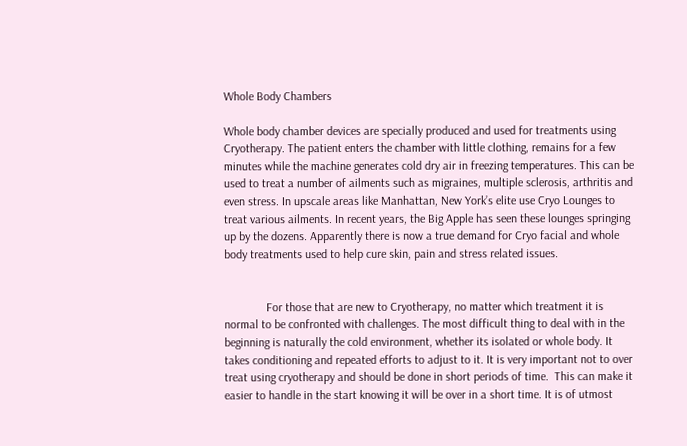Whole Body Chambers

Whole body chamber devices are specially produced and used for treatments using Cryotherapy. The patient enters the chamber with little clothing, remains for a few minutes while the machine generates cold dry air in freezing temperatures. This can be used to treat a number of ailments such as migraines, multiple sclerosis, arthritis and even stress. In upscale areas like Manhattan, New York’s elite use Cryo Lounges to treat various ailments. In recent years, the Big Apple has seen these lounges springing up by the dozens. Apparently there is now a true demand for Cryo facial and whole body treatments used to help cure skin, pain and stress related issues.


              For those that are new to Cryotherapy, no matter which treatment it is normal to be confronted with challenges. The most difficult thing to deal with in the beginning is naturally the cold environment, whether its isolated or whole body. It takes conditioning and repeated efforts to adjust to it. It is very important not to over treat using cryotherapy and should be done in short periods of time.  This can make it easier to handle in the start knowing it will be over in a short time. It is of utmost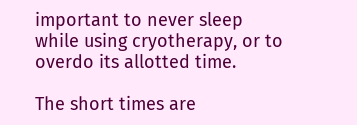important to never sleep while using cryotherapy, or to overdo its allotted time.

The short times are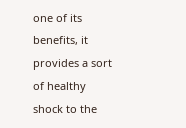one of its benefits, it provides a sort of healthy shock to the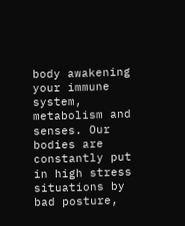body awakening your immune system, metabolism and senses. Our bodies are constantly put in high stress situations by bad posture,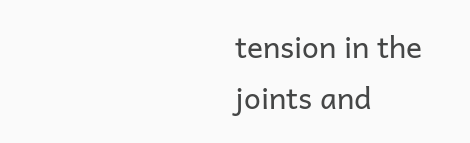tension in the joints and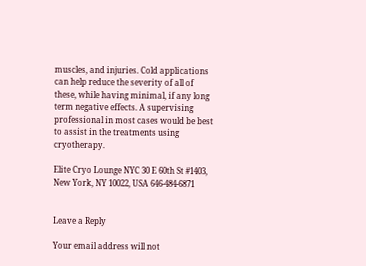muscles, and injuries. Cold applications can help reduce the severity of all of these, while having minimal, if any long term negative effects. A supervising professional in most cases would be best to assist in the treatments using cryotherapy.

Elite Cryo Lounge NYC 30 E 60th St #1403, New York, NY 10022, USA 646-484-6871


Leave a Reply

Your email address will not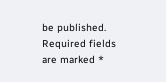be published. Required fields are marked *